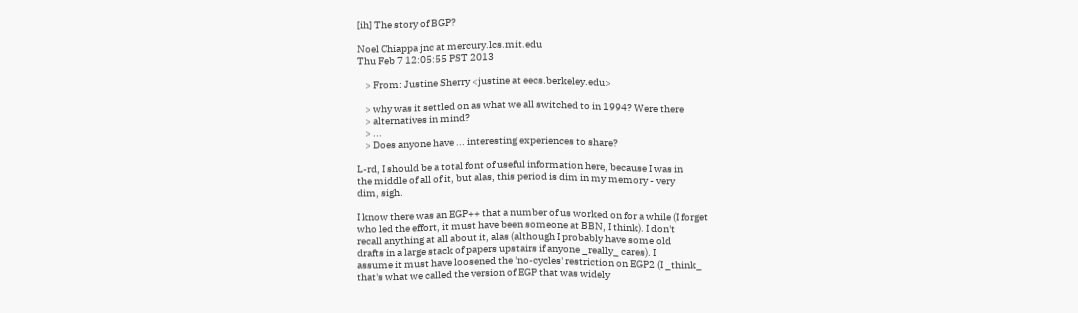[ih] The story of BGP?

Noel Chiappa jnc at mercury.lcs.mit.edu
Thu Feb 7 12:05:55 PST 2013

    > From: Justine Sherry <justine at eecs.berkeley.edu>

    > why was it settled on as what we all switched to in 1994? Were there
    > alternatives in mind?
    > ...
    > Does anyone have ... interesting experiences to share?

L-rd, I should be a total font of useful information here, because I was in
the middle of all of it, but alas, this period is dim in my memory - very
dim, sigh.

I know there was an EGP++ that a number of us worked on for a while (I forget
who led the effort, it must have been someone at BBN, I think). I don't
recall anything at all about it, alas (although I probably have some old
drafts in a large stack of papers upstairs if anyone _really_ cares). I
assume it must have loosened the 'no-cycles' restriction on EGP2 (I _think_
that's what we called the version of EGP that was widely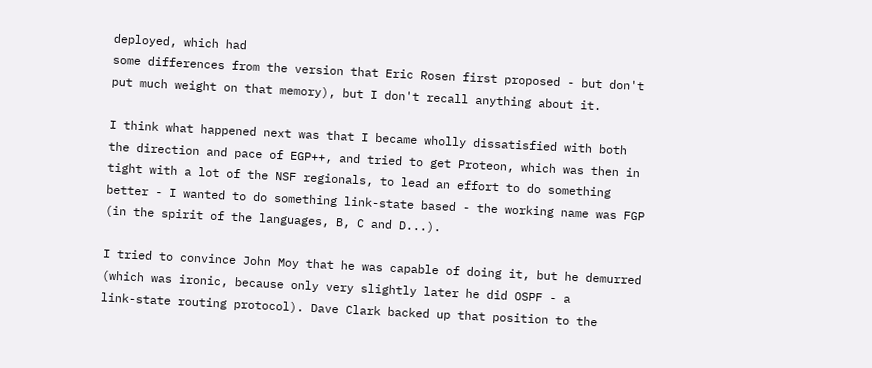deployed, which had
some differences from the version that Eric Rosen first proposed - but don't
put much weight on that memory), but I don't recall anything about it.

I think what happened next was that I became wholly dissatisfied with both
the direction and pace of EGP++, and tried to get Proteon, which was then in
tight with a lot of the NSF regionals, to lead an effort to do something
better - I wanted to do something link-state based - the working name was FGP
(in the spirit of the languages, B, C and D...).

I tried to convince John Moy that he was capable of doing it, but he demurred
(which was ironic, because only very slightly later he did OSPF - a
link-state routing protocol). Dave Clark backed up that position to the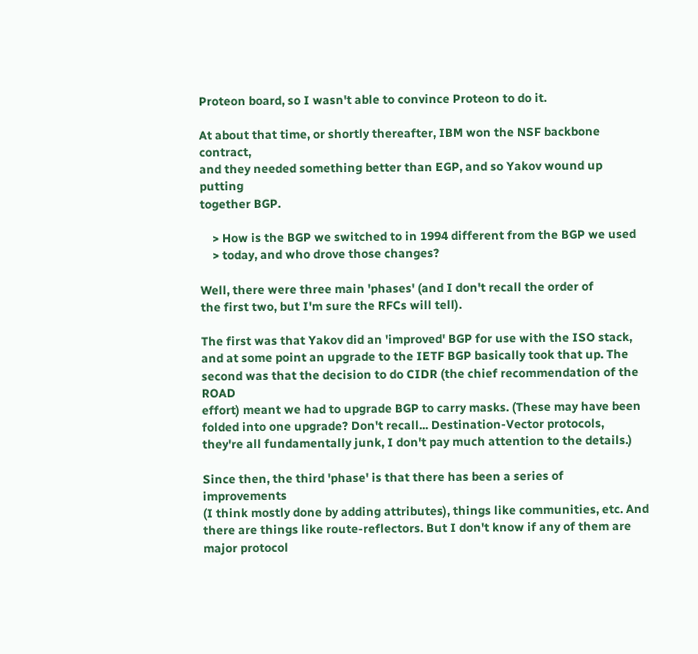Proteon board, so I wasn't able to convince Proteon to do it.

At about that time, or shortly thereafter, IBM won the NSF backbone contract,
and they needed something better than EGP, and so Yakov wound up putting
together BGP.

    > How is the BGP we switched to in 1994 different from the BGP we used
    > today, and who drove those changes?

Well, there were three main 'phases' (and I don't recall the order of
the first two, but I'm sure the RFCs will tell).

The first was that Yakov did an 'improved' BGP for use with the ISO stack,
and at some point an upgrade to the IETF BGP basically took that up. The
second was that the decision to do CIDR (the chief recommendation of the ROAD
effort) meant we had to upgrade BGP to carry masks. (These may have been
folded into one upgrade? Don't recall... Destination-Vector protocols,
they're all fundamentally junk, I don't pay much attention to the details.)

Since then, the third 'phase' is that there has been a series of improvements
(I think mostly done by adding attributes), things like communities, etc. And
there are things like route-reflectors. But I don't know if any of them are
major protocol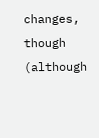changes, though (although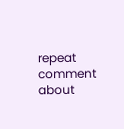repeat comment about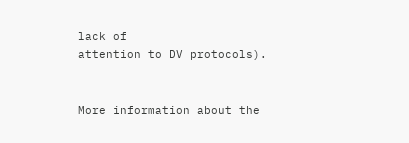lack of
attention to DV protocols).


More information about the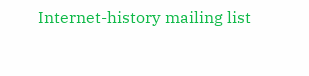Internet-history mailing list